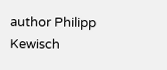author Philipp Kewisch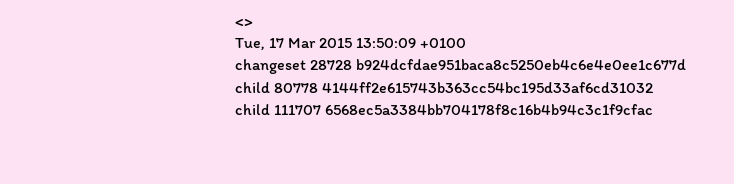<>
Tue, 17 Mar 2015 13:50:09 +0100
changeset 28728 b924dcfdae951baca8c5250eb4c6e4e0ee1c677d
child 80778 4144ff2e615743b363cc54bc195d33af6cd31032
child 111707 6568ec5a3384bb704178f8c16b4b94c3c1f9cfac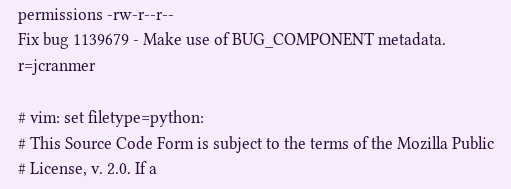permissions -rw-r--r--
Fix bug 1139679 - Make use of BUG_COMPONENT metadata. r=jcranmer

# vim: set filetype=python:
# This Source Code Form is subject to the terms of the Mozilla Public
# License, v. 2.0. If a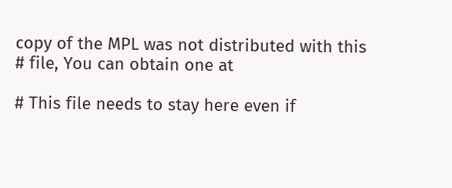copy of the MPL was not distributed with this
# file, You can obtain one at

# This file needs to stay here even if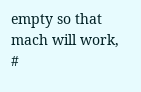empty so that mach will work,
#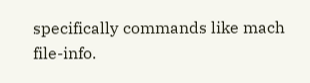specifically commands like mach file-info.